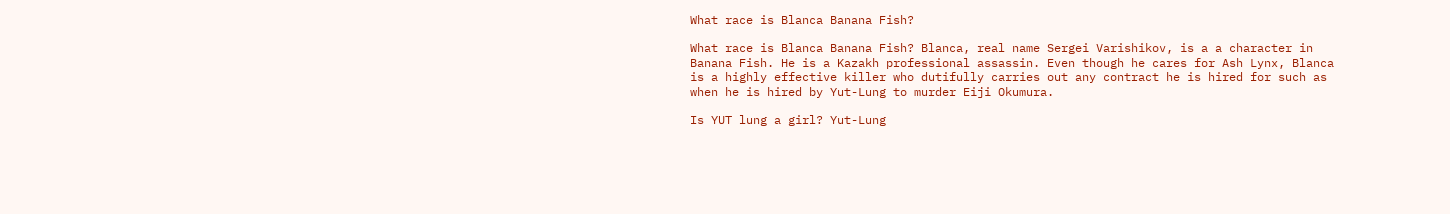What race is Blanca Banana Fish?

What race is Blanca Banana Fish? Blanca, real name Sergei Varishikov, is a a character in Banana Fish. He is a Kazakh professional assassin. Even though he cares for Ash Lynx, Blanca is a highly effective killer who dutifully carries out any contract he is hired for such as when he is hired by Yut-Lung to murder Eiji Okumura.

Is YUT lung a girl? Yut-Lung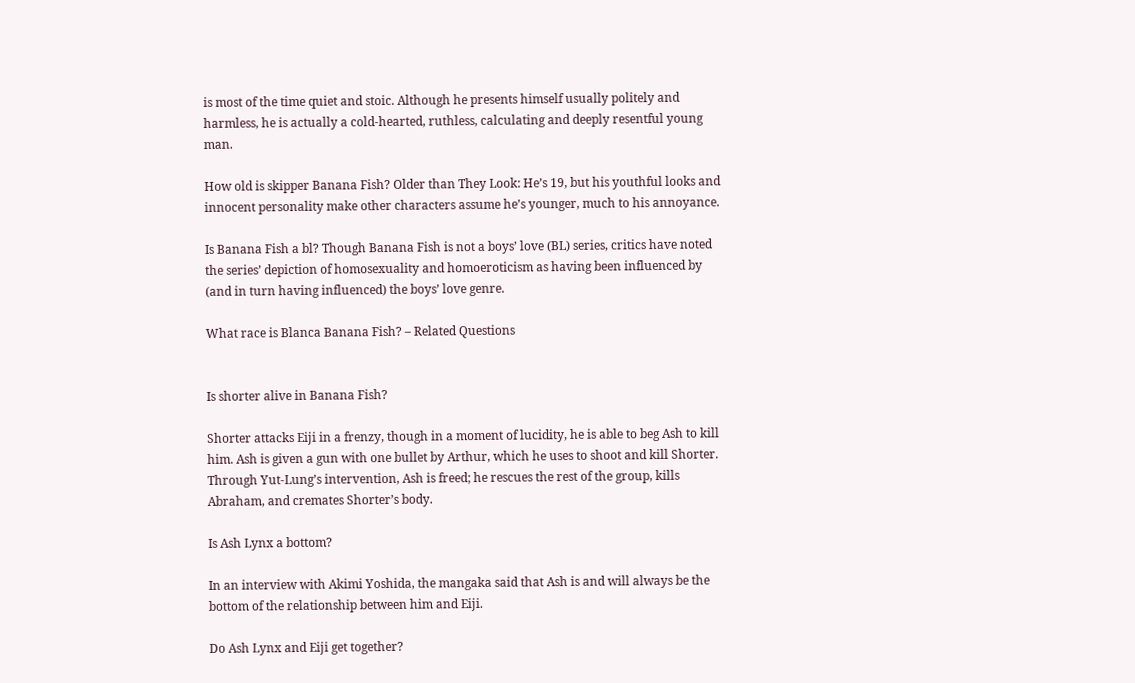is most of the time quiet and stoic. Although he presents himself usually politely and harmless, he is actually a cold-hearted, ruthless, calculating and deeply resentful young man.

How old is skipper Banana Fish? Older than They Look: He’s 19, but his youthful looks and innocent personality make other characters assume he’s younger, much to his annoyance.

Is Banana Fish a bl? Though Banana Fish is not a boys’ love (BL) series, critics have noted the series’ depiction of homosexuality and homoeroticism as having been influenced by (and in turn having influenced) the boys’ love genre.

What race is Blanca Banana Fish? – Related Questions


Is shorter alive in Banana Fish?

Shorter attacks Eiji in a frenzy, though in a moment of lucidity, he is able to beg Ash to kill him. Ash is given a gun with one bullet by Arthur, which he uses to shoot and kill Shorter. Through Yut-Lung’s intervention, Ash is freed; he rescues the rest of the group, kills Abraham, and cremates Shorter’s body.

Is Ash Lynx a bottom?

In an interview with Akimi Yoshida, the mangaka said that Ash is and will always be the bottom of the relationship between him and Eiji.

Do Ash Lynx and Eiji get together?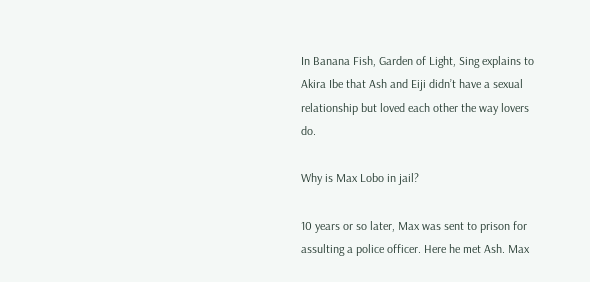In Banana Fish, Garden of Light, Sing explains to Akira Ibe that Ash and Eiji didn’t have a sexual relationship but loved each other the way lovers do.

Why is Max Lobo in jail?

10 years or so later, Max was sent to prison for assulting a police officer. Here he met Ash. Max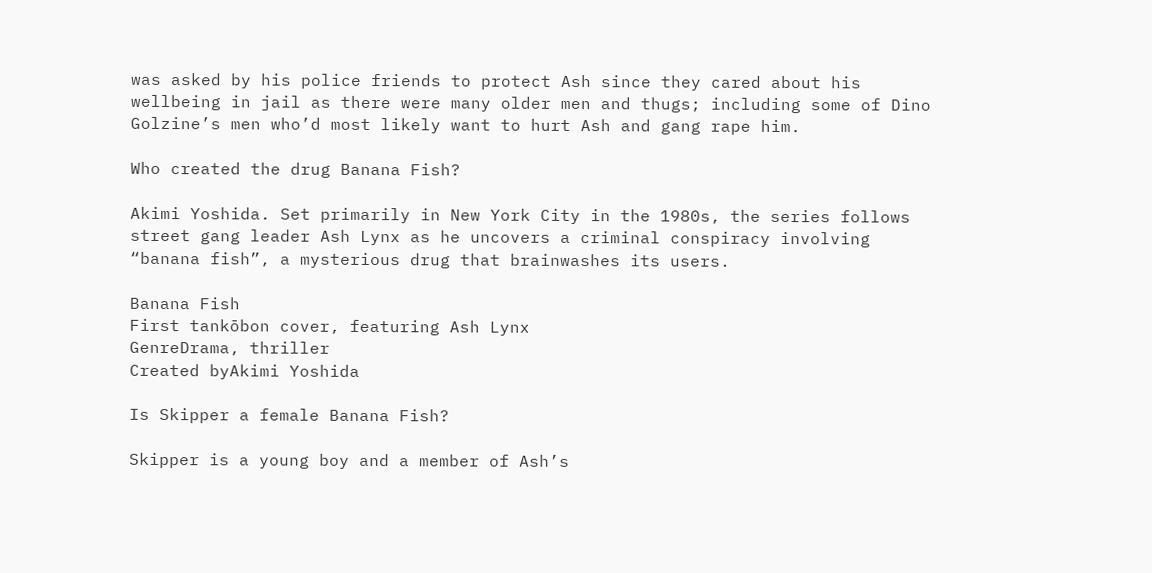was asked by his police friends to protect Ash since they cared about his wellbeing in jail as there were many older men and thugs; including some of Dino Golzine’s men who’d most likely want to hurt Ash and gang rape him.

Who created the drug Banana Fish?

Akimi Yoshida. Set primarily in New York City in the 1980s, the series follows street gang leader Ash Lynx as he uncovers a criminal conspiracy involving “banana fish”, a mysterious drug that brainwashes its users.

Banana Fish
First tankōbon cover, featuring Ash Lynx
GenreDrama, thriller
Created byAkimi Yoshida

Is Skipper a female Banana Fish?

Skipper is a young boy and a member of Ash’s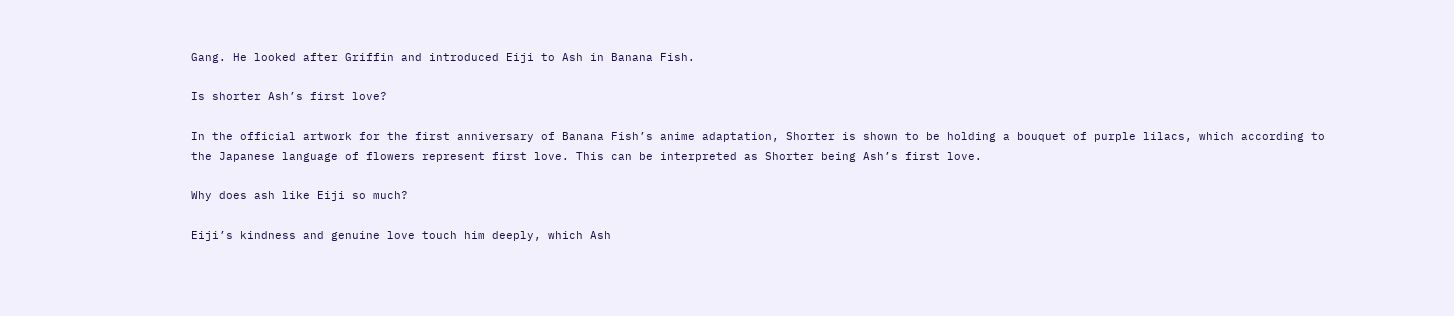Gang. He looked after Griffin and introduced Eiji to Ash in Banana Fish.

Is shorter Ash’s first love?

In the official artwork for the first anniversary of Banana Fish’s anime adaptation, Shorter is shown to be holding a bouquet of purple lilacs, which according to the Japanese language of flowers represent first love. This can be interpreted as Shorter being Ash’s first love.

Why does ash like Eiji so much?

Eiji’s kindness and genuine love touch him deeply, which Ash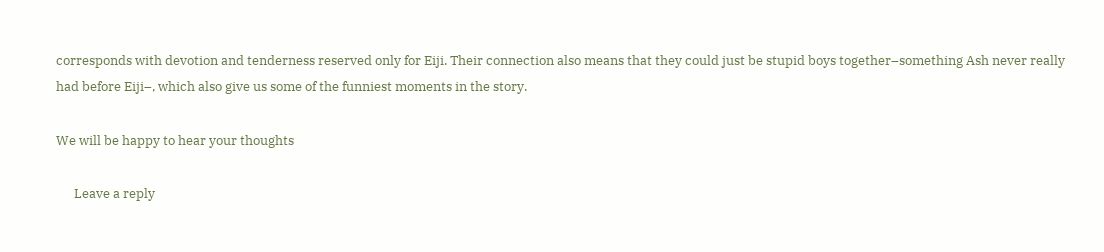corresponds with devotion and tenderness reserved only for Eiji. Their connection also means that they could just be stupid boys together–something Ash never really had before Eiji–, which also give us some of the funniest moments in the story.

We will be happy to hear your thoughts

      Leave a reply